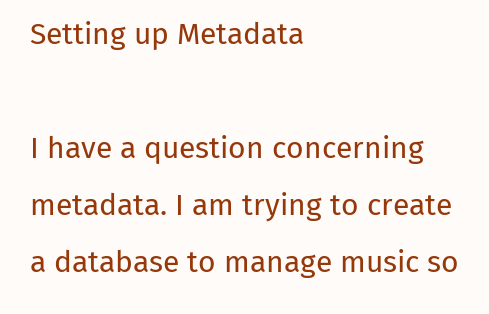Setting up Metadata

I have a question concerning metadata. I am trying to create a database to manage music so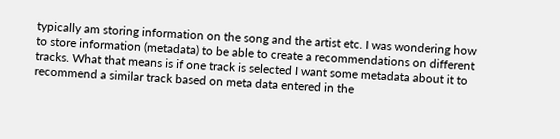typically am storing information on the song and the artist etc. I was wondering how to store information (metadata) to be able to create a recommendations on different tracks. What that means is if one track is selected I want some metadata about it to recommend a similar track based on meta data entered in the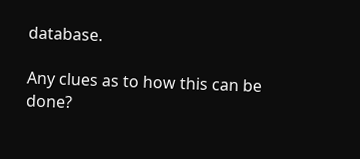database.

Any clues as to how this can be done?